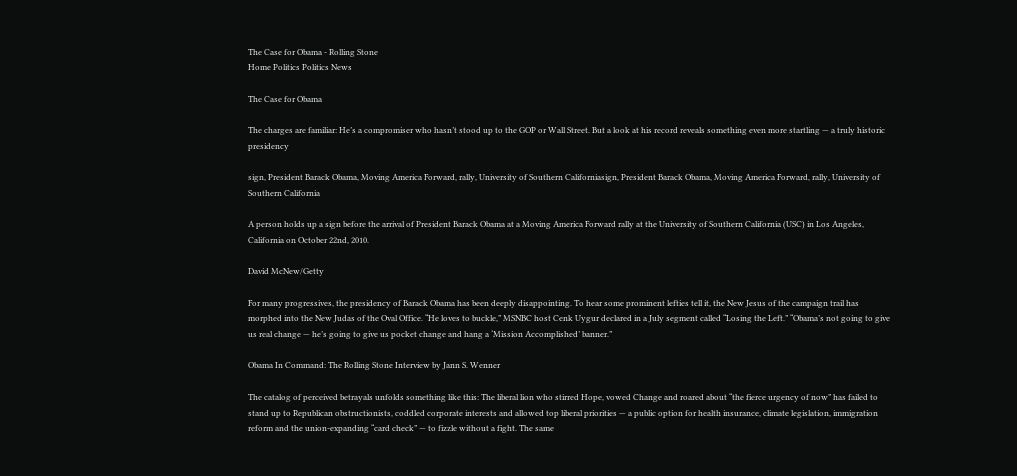The Case for Obama - Rolling Stone
Home Politics Politics News

The Case for Obama

The charges are familiar: He’s a compromiser who hasn’t stood up to the GOP or Wall Street. But a look at his record reveals something even more startling — a truly historic presidency

sign, President Barack Obama, Moving America Forward, rally, University of Southern Californiasign, President Barack Obama, Moving America Forward, rally, University of Southern California

A person holds up a sign before the arrival of President Barack Obama at a Moving America Forward rally at the University of Southern California (USC) in Los Angeles, California on October 22nd, 2010.

David McNew/Getty

For many progressives, the presidency of Barack Obama has been deeply disappointing. To hear some prominent lefties tell it, the New Jesus of the campaign trail has morphed into the New Judas of the Oval Office. “He loves to buckle,” MSNBC host Cenk Uygur declared in a July segment called “Losing the Left.” “Obama’s not going to give us real change — he’s going to give us pocket change and hang a ‘Mission Accomplished’ banner.”

Obama In Command: The Rolling Stone Interview by Jann S. Wenner

The catalog of perceived betrayals unfolds something like this: The liberal lion who stirred Hope, vowed Change and roared about “the fierce urgency of now” has failed to stand up to Republican obstructionists, coddled corporate interests and allowed top liberal priorities — a public option for health insurance, climate legislation, immigration reform and the union-expanding “card check” — to fizzle without a fight. The same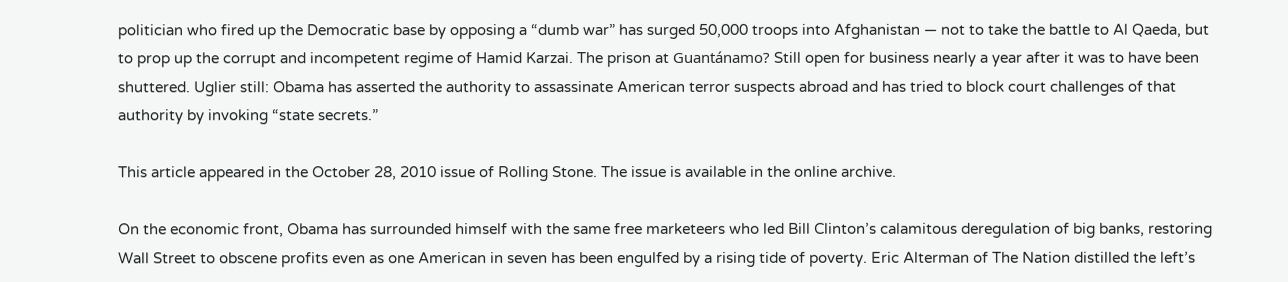politician who fired up the Democratic base by opposing a “dumb war” has surged 50,000 troops into Afghanistan — not to take the battle to Al Qaeda, but to prop up the corrupt and incompetent regime of Hamid Karzai. The prison at Guantánamo? Still open for business nearly a year after it was to have been shuttered. Uglier still: Obama has asserted the authority to assassinate American terror suspects abroad and has tried to block court challenges of that authority by invoking “state secrets.”

This article appeared in the October 28, 2010 issue of Rolling Stone. The issue is available in the online archive.

On the economic front, Obama has surrounded himself with the same free marketeers who led Bill Clinton’s calamitous deregulation of big banks, restoring Wall Street to obscene profits even as one American in seven has been engulfed by a rising tide of poverty. Eric Alterman of The Nation distilled the left’s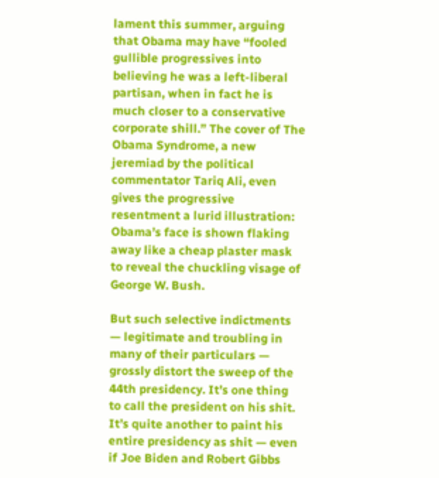lament this summer, arguing that Obama may have “fooled gullible progressives into believing he was a left-liberal partisan, when in fact he is much closer to a conservative corporate shill.” The cover of The Obama Syndrome, a new jeremiad by the political commentator Tariq Ali, even gives the progressive resentment a lurid illustration: Obama’s face is shown flaking away like a cheap plaster mask to reveal the chuckling visage of George W. Bush.

But such selective indictments — legitimate and troubling in many of their particulars — grossly distort the sweep of the 44th presidency. It’s one thing to call the president on his shit. It’s quite another to paint his entire presidency as shit — even if Joe Biden and Robert Gibbs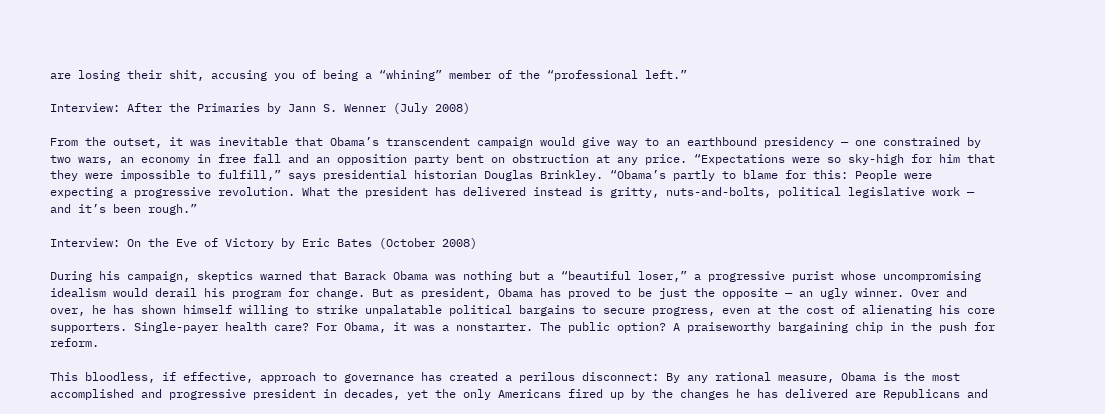are losing their shit, accusing you of being a “whining” member of the “professional left.”

Interview: After the Primaries by Jann S. Wenner (July 2008)

From the outset, it was inevitable that Obama’s transcendent campaign would give way to an earthbound presidency — one constrained by two wars, an economy in free fall and an opposition party bent on obstruction at any price. “Expectations were so sky-high for him that they were impossible to fulfill,” says presidential historian Douglas Brinkley. “Obama’s partly to blame for this: People were expecting a progressive revolution. What the president has delivered instead is gritty, nuts-and-bolts, political legislative work — and it’s been rough.”

Interview: On the Eve of Victory by Eric Bates (October 2008)

During his campaign, skeptics warned that Barack Obama was nothing but a “beautiful loser,” a progressive purist whose uncompromising idealism would derail his program for change. But as president, Obama has proved to be just the opposite — an ugly winner. Over and over, he has shown himself willing to strike unpalatable political bargains to secure progress, even at the cost of alienating his core supporters. Single-payer health care? For Obama, it was a nonstarter. The public option? A praiseworthy bargaining chip in the push for reform.

This bloodless, if effective, approach to governance has created a perilous disconnect: By any rational measure, Obama is the most accomplished and progressive president in decades, yet the only Americans fired up by the changes he has delivered are Republicans and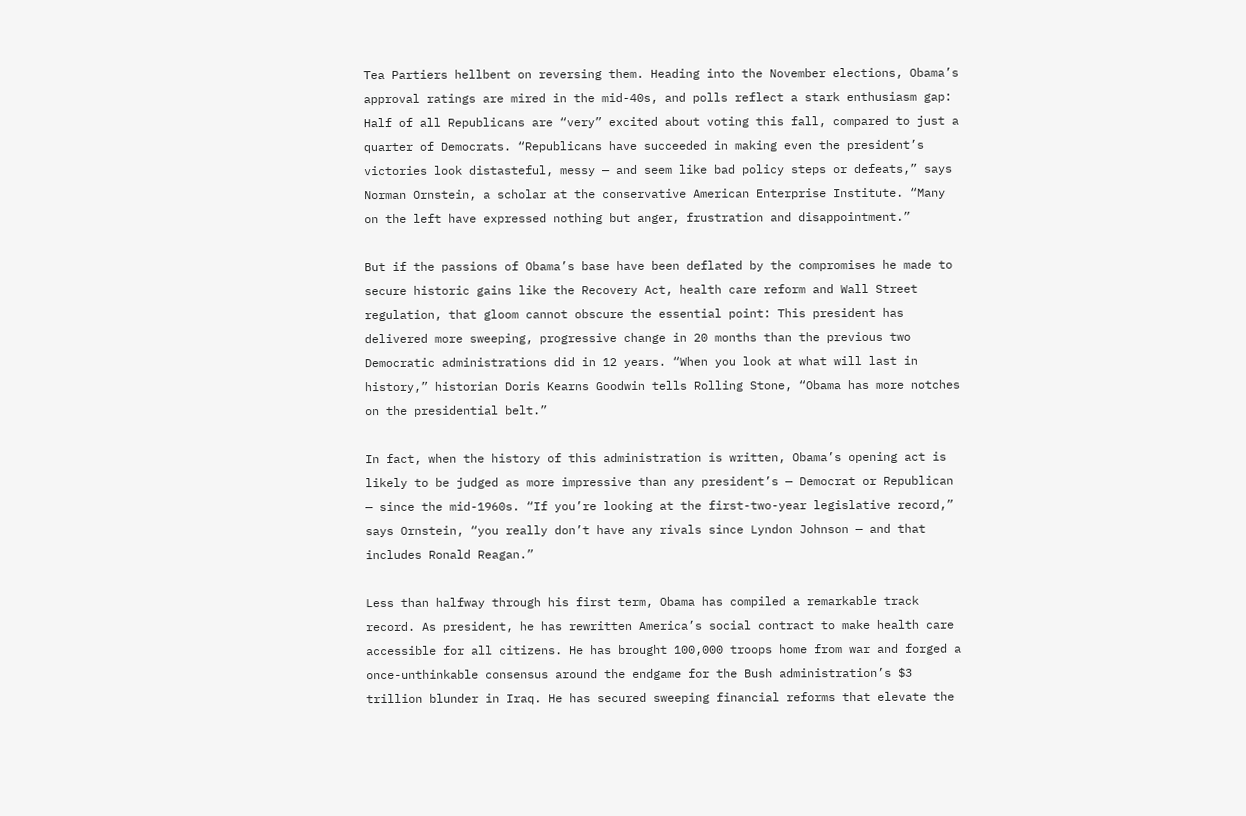Tea Partiers hellbent on reversing them. Heading into the November elections, Obama’s approval ratings are mired in the mid-40s, and polls reflect a stark enthusiasm gap: Half of all Republicans are “very” excited about voting this fall, compared to just a quarter of Democrats. “Republicans have succeeded in making even the president’s victories look distasteful, messy — and seem like bad policy steps or defeats,” says Norman Ornstein, a scholar at the conservative American Enterprise Institute. “Many on the left have expressed nothing but anger, frustration and disappointment.”

But if the passions of Obama’s base have been deflated by the compromises he made to secure historic gains like the Recovery Act, health care reform and Wall Street regulation, that gloom cannot obscure the essential point: This president has delivered more sweeping, progressive change in 20 months than the previous two Democratic administrations did in 12 years. “When you look at what will last in history,” historian Doris Kearns Goodwin tells Rolling Stone, “Obama has more notches on the presidential belt.”

In fact, when the history of this administration is written, Obama’s opening act is likely to be judged as more impressive than any president’s — Democrat or Republican — since the mid-1960s. “If you’re looking at the first-two-year legislative record,” says Ornstein, “you really don’t have any rivals since Lyndon Johnson — and that includes Ronald Reagan.”

Less than halfway through his first term, Obama has compiled a remarkable track record. As president, he has rewritten America’s social contract to make health care accessible for all citizens. He has brought 100,000 troops home from war and forged a once-unthinkable consensus around the endgame for the Bush administration’s $3 trillion blunder in Iraq. He has secured sweeping financial reforms that elevate the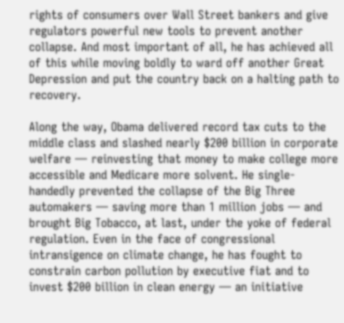rights of consumers over Wall Street bankers and give regulators powerful new tools to prevent another collapse. And most important of all, he has achieved all of this while moving boldly to ward off another Great Depression and put the country back on a halting path to recovery.

Along the way, Obama delivered record tax cuts to the middle class and slashed nearly $200 billion in corporate welfare — reinvesting that money to make college more accessible and Medicare more solvent. He single-handedly prevented the collapse of the Big Three automakers — saving more than 1 million jobs — and brought Big Tobacco, at last, under the yoke of federal regulation. Even in the face of congressional intransigence on climate change, he has fought to constrain carbon pollution by executive fiat and to invest $200 billion in clean energy — an initiative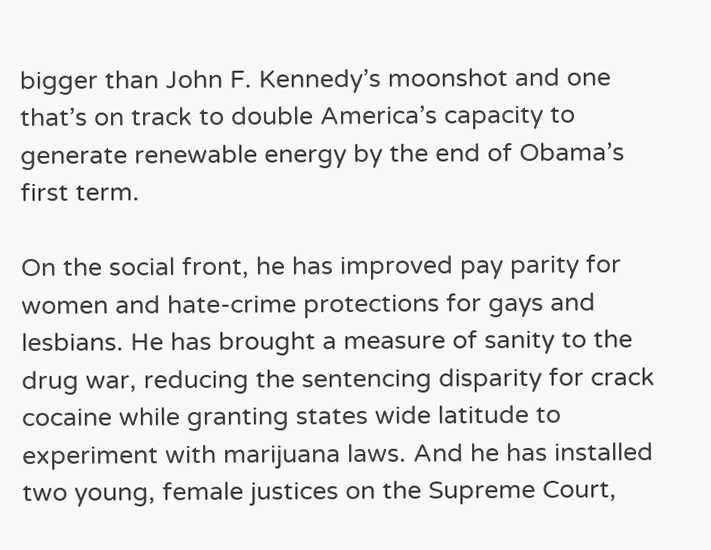bigger than John F. Kennedy’s moonshot and one that’s on track to double America’s capacity to generate renewable energy by the end of Obama’s first term.

On the social front, he has improved pay parity for women and hate-crime protections for gays and lesbians. He has brought a measure of sanity to the drug war, reducing the sentencing disparity for crack cocaine while granting states wide latitude to experiment with marijuana laws. And he has installed two young, female justices on the Supreme Court,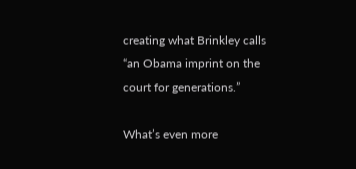creating what Brinkley calls “an Obama imprint on the court for generations.”

What’s even more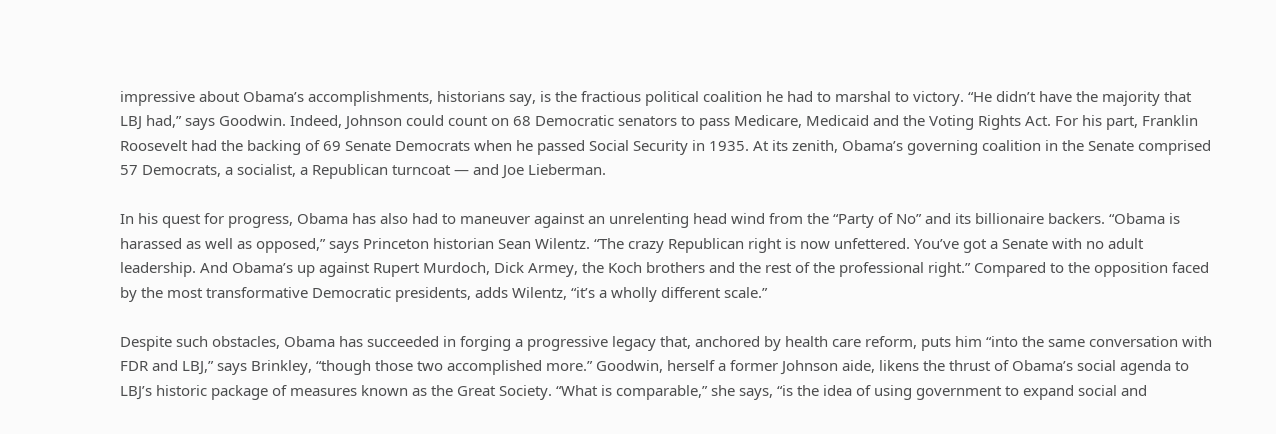impressive about Obama’s accomplishments, historians say, is the fractious political coalition he had to marshal to victory. “He didn’t have the majority that LBJ had,” says Goodwin. Indeed, Johnson could count on 68 Democratic senators to pass Medicare, Medicaid and the Voting Rights Act. For his part, Franklin Roosevelt had the backing of 69 Senate Democrats when he passed Social Security in 1935. At its zenith, Obama’s governing coalition in the Senate comprised 57 Democrats, a socialist, a Republican turncoat — and Joe Lieberman.

In his quest for progress, Obama has also had to maneuver against an unrelenting head wind from the “Party of No” and its billionaire backers. “Obama is harassed as well as opposed,” says Princeton historian Sean Wilentz. “The crazy Republican right is now unfettered. You’ve got a Senate with no adult leadership. And Obama’s up against Rupert Murdoch, Dick Armey, the Koch brothers and the rest of the professional right.” Compared to the opposition faced by the most transformative Democratic presidents, adds Wilentz, “it’s a wholly different scale.”

Despite such obstacles, Obama has succeeded in forging a progressive legacy that, anchored by health care reform, puts him “into the same conversation with FDR and LBJ,” says Brinkley, “though those two accomplished more.” Goodwin, herself a former Johnson aide, likens the thrust of Obama’s social agenda to LBJ’s historic package of measures known as the Great Society. “What is comparable,” she says, “is the idea of using government to expand social and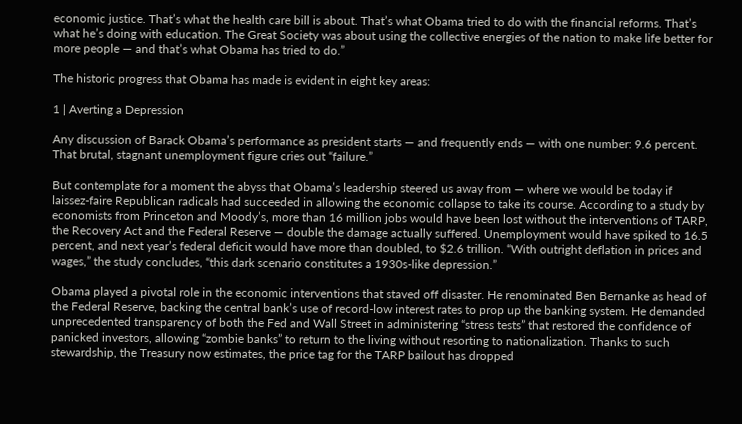economic justice. That’s what the health care bill is about. That’s what Obama tried to do with the financial reforms. That’s what he’s doing with education. The Great Society was about using the collective energies of the nation to make life better for more people — and that’s what Obama has tried to do.”

The historic progress that Obama has made is evident in eight key areas:

1 | Averting a Depression

Any discussion of Barack Obama’s performance as president starts — and frequently ends — with one number: 9.6 percent. That brutal, stagnant unemployment figure cries out “failure.”

But contemplate for a moment the abyss that Obama’s leadership steered us away from — where we would be today if laissez-faire Republican radicals had succeeded in allowing the economic collapse to take its course. According to a study by economists from Princeton and Moody’s, more than 16 million jobs would have been lost without the interventions of TARP, the Recovery Act and the Federal Reserve — double the damage actually suffered. Unemployment would have spiked to 16.5 percent, and next year’s federal deficit would have more than doubled, to $2.6 trillion. “With outright deflation in prices and wages,” the study concludes, “this dark scenario constitutes a 1930s-like depression.”

Obama played a pivotal role in the economic interventions that staved off disaster. He renominated Ben Bernanke as head of the Federal Reserve, backing the central bank’s use of record-low interest rates to prop up the banking system. He demanded unprecedented transparency of both the Fed and Wall Street in administering “stress tests” that restored the confidence of panicked investors, allowing “zombie banks” to return to the living without resorting to nationalization. Thanks to such stewardship, the Treasury now estimates, the price tag for the TARP bailout has dropped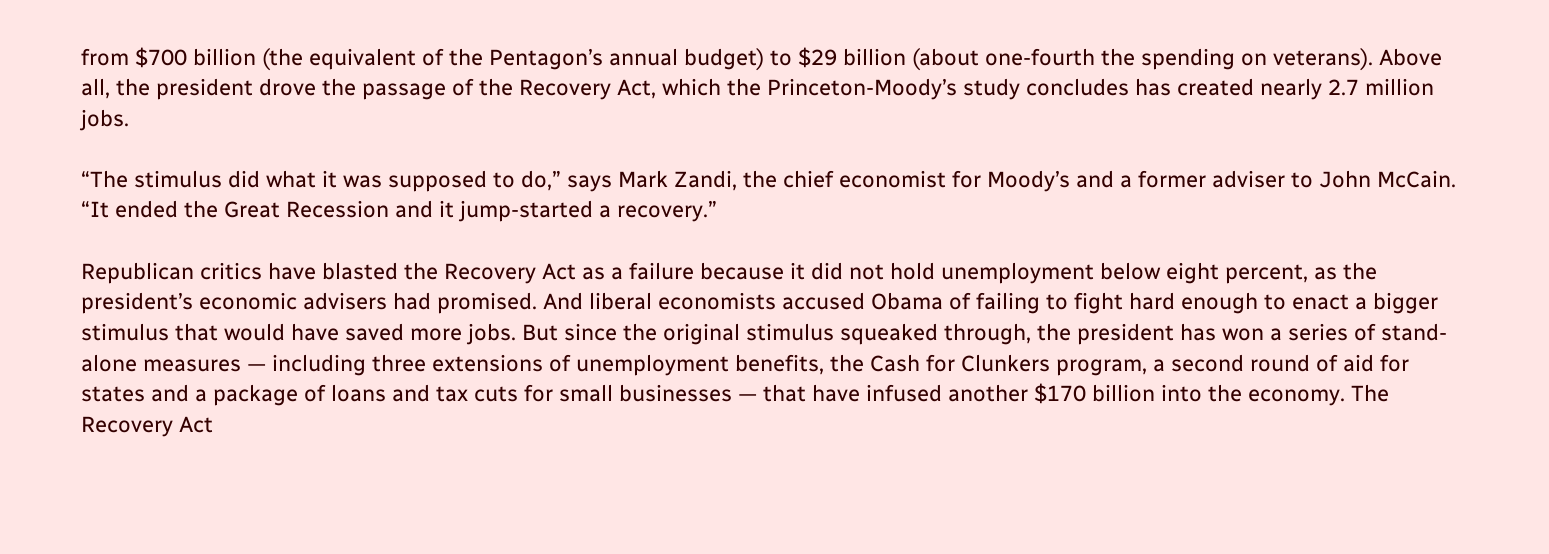from $700 billion (the equivalent of the Pentagon’s annual budget) to $29 billion (about one-fourth the spending on veterans). Above all, the president drove the passage of the Recovery Act, which the Princeton-Moody’s study concludes has created nearly 2.7 million jobs.

“The stimulus did what it was supposed to do,” says Mark Zandi, the chief economist for Moody’s and a former adviser to John McCain. “It ended the Great Recession and it jump-started a recovery.”

Republican critics have blasted the Recovery Act as a failure because it did not hold unemployment below eight percent, as the president’s economic advisers had promised. And liberal economists accused Obama of failing to fight hard enough to enact a bigger stimulus that would have saved more jobs. But since the original stimulus squeaked through, the president has won a series of stand-alone measures — including three extensions of unemployment benefits, the Cash for Clunkers program, a second round of aid for states and a package of loans and tax cuts for small businesses — that have infused another $170 billion into the economy. The Recovery Act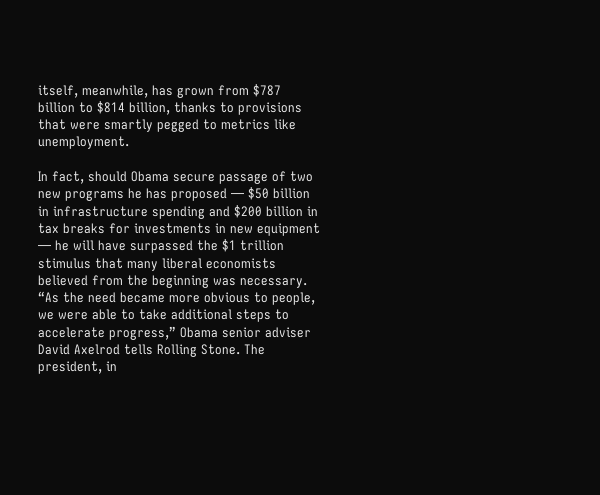itself, meanwhile, has grown from $787 billion to $814 billion, thanks to provisions that were smartly pegged to metrics like unemployment.

In fact, should Obama secure passage of two new programs he has proposed — $50 billion in infrastructure spending and $200 billion in tax breaks for investments in new equipment — he will have surpassed the $1 trillion stimulus that many liberal economists believed from the beginning was necessary. “As the need became more obvious to people, we were able to take additional steps to accelerate progress,” Obama senior adviser David Axelrod tells Rolling Stone. The president, in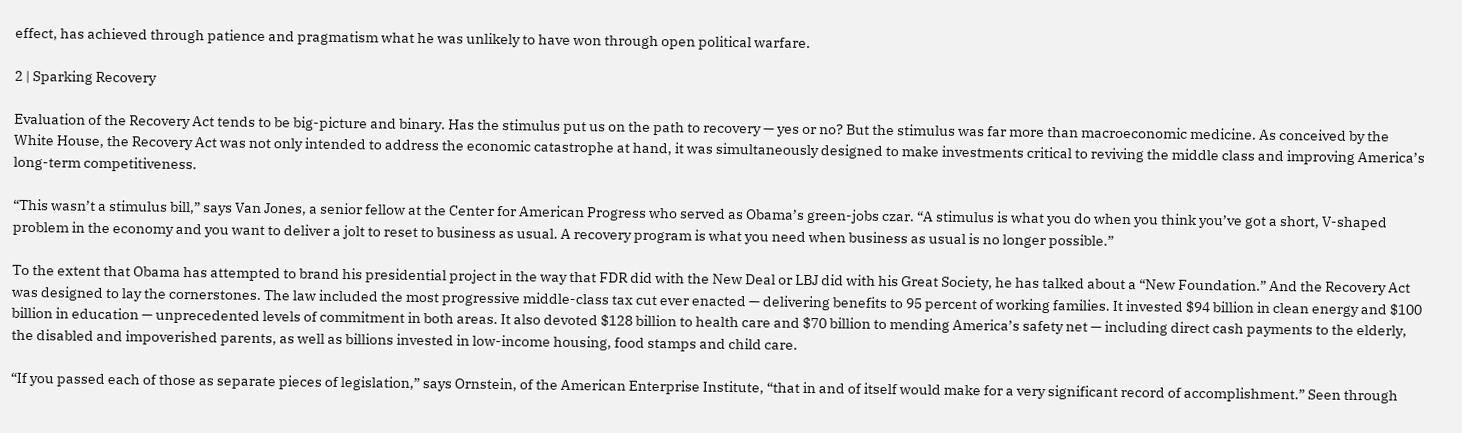effect, has achieved through patience and pragmatism what he was unlikely to have won through open political warfare.

2 | Sparking Recovery

Evaluation of the Recovery Act tends to be big-picture and binary. Has the stimulus put us on the path to recovery — yes or no? But the stimulus was far more than macroeconomic medicine. As conceived by the White House, the Recovery Act was not only intended to address the economic catastrophe at hand, it was simultaneously designed to make investments critical to reviving the middle class and improving America’s long-term competitiveness.

“This wasn’t a stimulus bill,” says Van Jones, a senior fellow at the Center for American Progress who served as Obama’s green-jobs czar. “A stimulus is what you do when you think you’ve got a short, V-shaped problem in the economy and you want to deliver a jolt to reset to business as usual. A recovery program is what you need when business as usual is no longer possible.”

To the extent that Obama has attempted to brand his presidential project in the way that FDR did with the New Deal or LBJ did with his Great Society, he has talked about a “New Foundation.” And the Recovery Act was designed to lay the cornerstones. The law included the most progressive middle-class tax cut ever enacted — delivering benefits to 95 percent of working families. It invested $94 billion in clean energy and $100 billion in education — unprecedented levels of commitment in both areas. It also devoted $128 billion to health care and $70 billion to mending America’s safety net — including direct cash payments to the elderly, the disabled and impoverished parents, as well as billions invested in low-income housing, food stamps and child care.

“If you passed each of those as separate pieces of legislation,” says Ornstein, of the American Enterprise Institute, “that in and of itself would make for a very significant record of accomplishment.” Seen through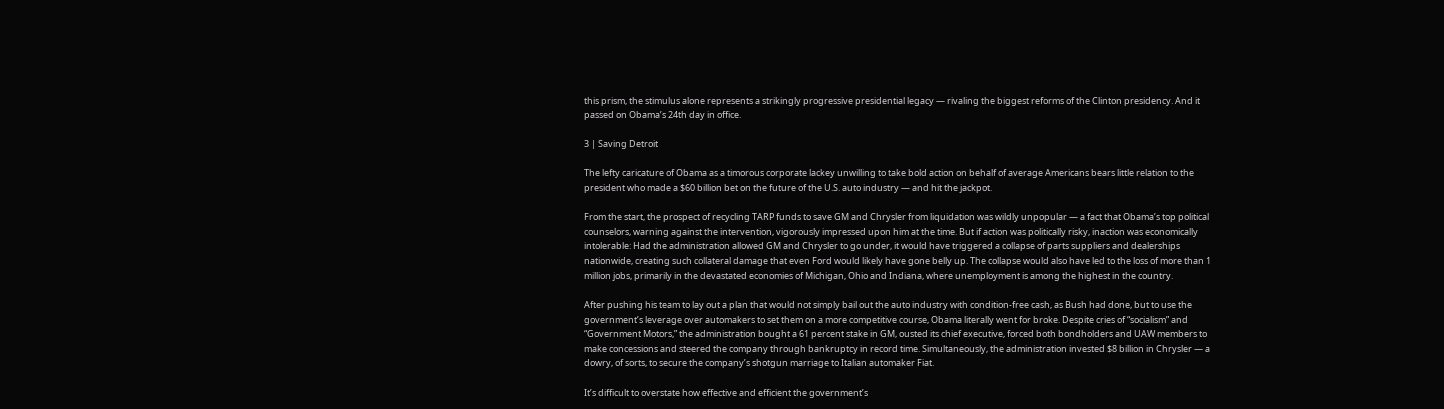this prism, the stimulus alone represents a strikingly progressive presidential legacy — rivaling the biggest reforms of the Clinton presidency. And it passed on Obama’s 24th day in office.

3 | Saving Detroit

The lefty caricature of Obama as a timorous corporate lackey unwilling to take bold action on behalf of average Americans bears little relation to the president who made a $60 billion bet on the future of the U.S. auto industry — and hit the jackpot.

From the start, the prospect of recycling TARP funds to save GM and Chrysler from liquidation was wildly unpopular — a fact that Obama’s top political counselors, warning against the intervention, vigorously impressed upon him at the time. But if action was politically risky, inaction was economically intolerable: Had the administration allowed GM and Chrysler to go under, it would have triggered a collapse of parts suppliers and dealerships nationwide, creating such collateral damage that even Ford would likely have gone belly up. The collapse would also have led to the loss of more than 1 million jobs, primarily in the devastated economies of Michigan, Ohio and Indiana, where unemployment is among the highest in the country.

After pushing his team to lay out a plan that would not simply bail out the auto industry with condition-free cash, as Bush had done, but to use the government’s leverage over automakers to set them on a more competitive course, Obama literally went for broke. Despite cries of “socialism” and “Government Motors,” the administration bought a 61 percent stake in GM, ousted its chief executive, forced both bondholders and UAW members to make concessions and steered the company through bankruptcy in record time. Simultaneously, the administration invested $8 billion in Chrysler — a dowry, of sorts, to secure the company’s shotgun marriage to Italian automaker Fiat.

It’s difficult to overstate how effective and efficient the government’s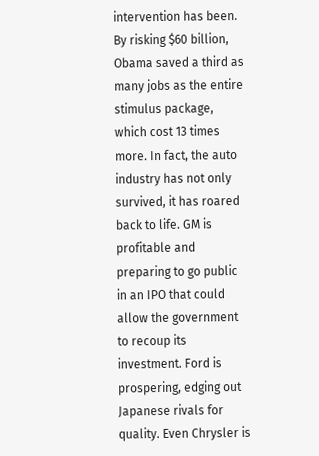intervention has been. By risking $60 billion, Obama saved a third as many jobs as the entire stimulus package, which cost 13 times more. In fact, the auto industry has not only survived, it has roared back to life. GM is profitable and preparing to go public in an IPO that could allow the government to recoup its investment. Ford is prospering, edging out Japanese rivals for quality. Even Chrysler is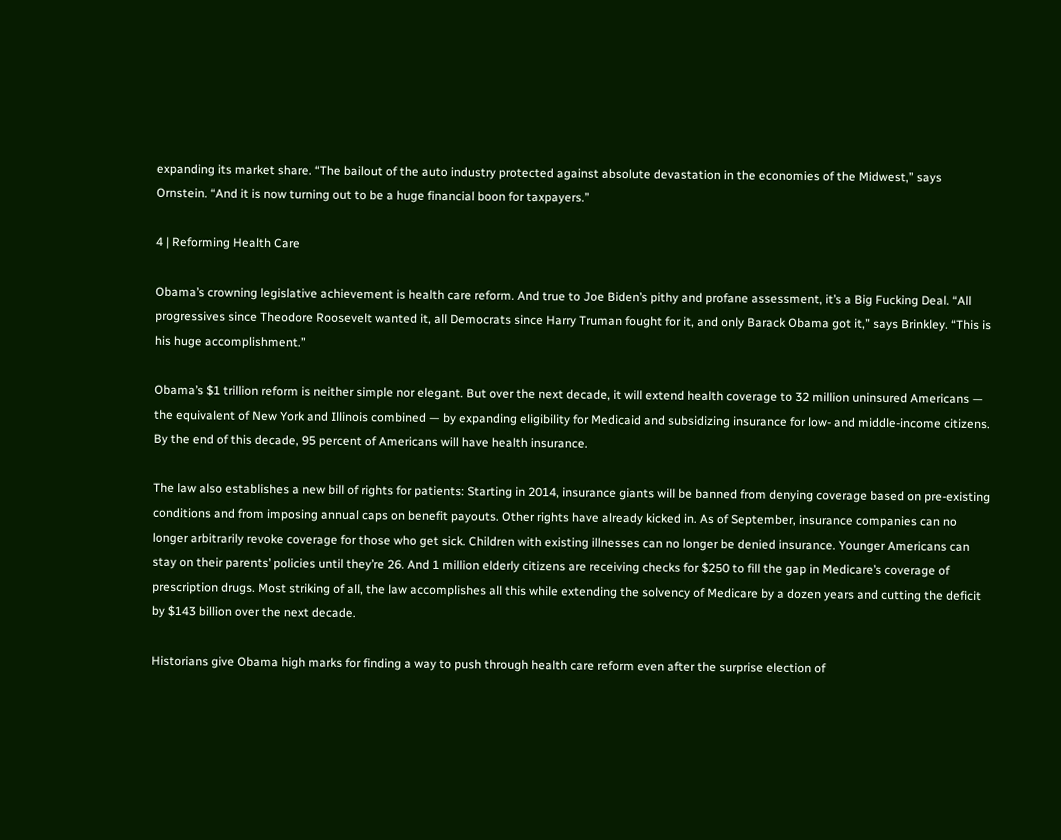expanding its market share. “The bailout of the auto industry protected against absolute devastation in the economies of the Midwest,” says Ornstein. “And it is now turning out to be a huge financial boon for taxpayers.”

4 | Reforming Health Care

Obama’s crowning legislative achievement is health care reform. And true to Joe Biden’s pithy and profane assessment, it’s a Big Fucking Deal. “All progressives since Theodore Roosevelt wanted it, all Democrats since Harry Truman fought for it, and only Barack Obama got it,” says Brinkley. “This is his huge accomplishment.”

Obama’s $1 trillion reform is neither simple nor elegant. But over the next decade, it will extend health coverage to 32 million uninsured Americans — the equivalent of New York and Illinois combined — by expanding eligibility for Medicaid and subsidizing insurance for low- and middle-income citizens. By the end of this decade, 95 percent of Americans will have health insurance.

The law also establishes a new bill of rights for patients: Starting in 2014, insurance giants will be banned from denying coverage based on pre-existing conditions and from imposing annual caps on benefit payouts. Other rights have already kicked in. As of September, insurance companies can no longer arbitrarily revoke coverage for those who get sick. Children with existing illnesses can no longer be denied insurance. Younger Americans can stay on their parents’ policies until they’re 26. And 1 million elderly citizens are receiving checks for $250 to fill the gap in Medicare’s coverage of prescription drugs. Most striking of all, the law accomplishes all this while extending the solvency of Medicare by a dozen years and cutting the deficit by $143 billion over the next decade.

Historians give Obama high marks for finding a way to push through health care reform even after the surprise election of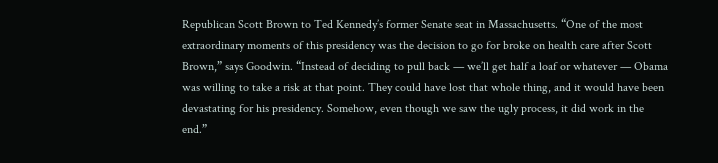Republican Scott Brown to Ted Kennedy’s former Senate seat in Massachusetts. “One of the most extraordinary moments of this presidency was the decision to go for broke on health care after Scott Brown,” says Goodwin. “Instead of deciding to pull back — we’ll get half a loaf or whatever — Obama was willing to take a risk at that point. They could have lost that whole thing, and it would have been devastating for his presidency. Somehow, even though we saw the ugly process, it did work in the end.”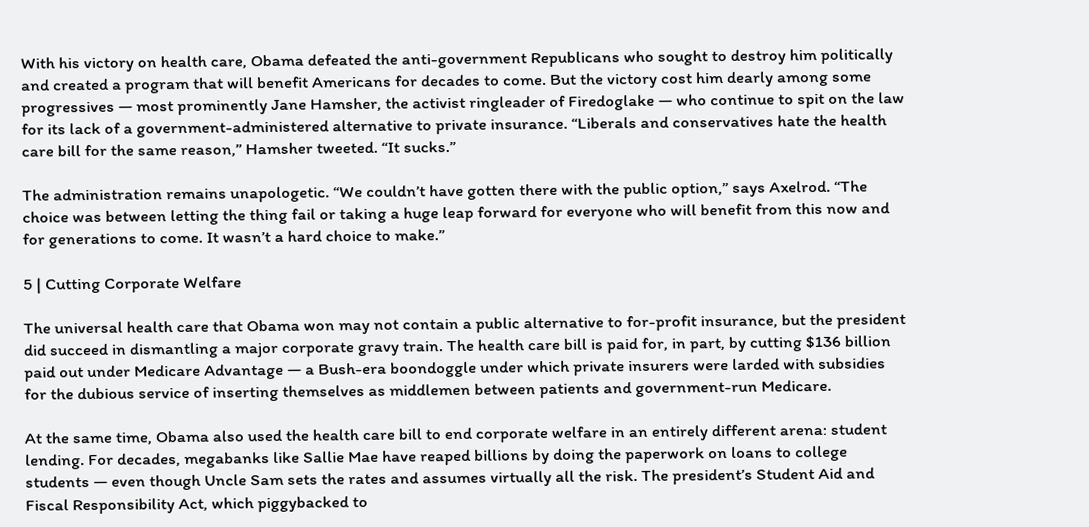With his victory on health care, Obama defeated the anti-government Republicans who sought to destroy him politically and created a program that will benefit Americans for decades to come. But the victory cost him dearly among some progressives — most prominently Jane Hamsher, the activist ringleader of Firedoglake — who continue to spit on the law for its lack of a government-administered alternative to private insurance. “Liberals and conservatives hate the health care bill for the same reason,” Hamsher tweeted. “It sucks.”

The administration remains unapologetic. “We couldn’t have gotten there with the public option,” says Axelrod. “The choice was between letting the thing fail or taking a huge leap forward for everyone who will benefit from this now and for generations to come. It wasn’t a hard choice to make.”

5 | Cutting Corporate Welfare

The universal health care that Obama won may not contain a public alternative to for-profit insurance, but the president did succeed in dismantling a major corporate gravy train. The health care bill is paid for, in part, by cutting $136 billion paid out under Medicare Advantage — a Bush-era boondoggle under which private insurers were larded with subsidies for the dubious service of inserting themselves as middlemen between patients and government-run Medicare.

At the same time, Obama also used the health care bill to end corporate welfare in an entirely different arena: student lending. For decades, megabanks like Sallie Mae have reaped billions by doing the paperwork on loans to college students — even though Uncle Sam sets the rates and assumes virtually all the risk. The president’s Student Aid and Fiscal Responsibility Act, which piggybacked to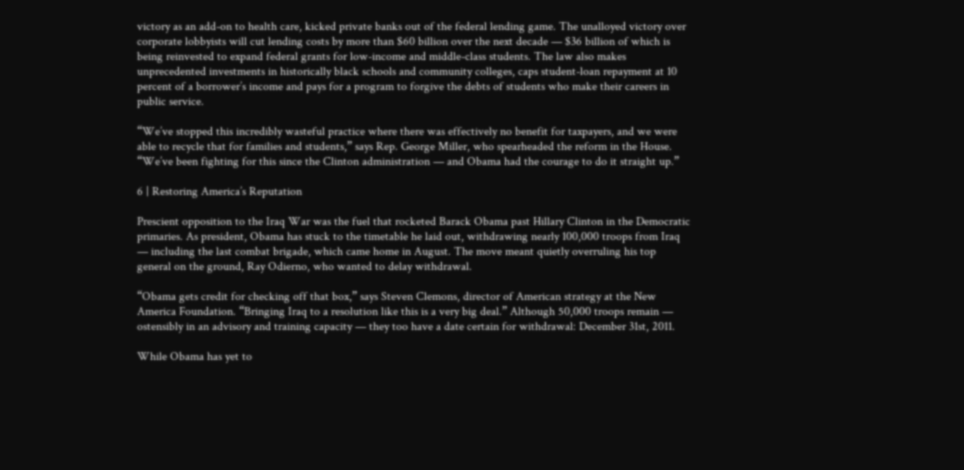victory as an add-on to health care, kicked private banks out of the federal lending game. The unalloyed victory over corporate lobbyists will cut lending costs by more than $60 billion over the next decade — $36 billion of which is being reinvested to expand federal grants for low-income and middle-class students. The law also makes unprecedented investments in historically black schools and community colleges, caps student-loan repayment at 10 percent of a borrower’s income and pays for a program to forgive the debts of students who make their careers in public service.

“We’ve stopped this incredibly wasteful practice where there was effectively no benefit for taxpayers, and we were able to recycle that for families and students,” says Rep. George Miller, who spearheaded the reform in the House. “We’ve been fighting for this since the Clinton administration — and Obama had the courage to do it straight up.”

6 | Restoring America’s Reputation

Prescient opposition to the Iraq War was the fuel that rocketed Barack Obama past Hillary Clinton in the Democratic primaries. As president, Obama has stuck to the timetable he laid out, withdrawing nearly 100,000 troops from Iraq — including the last combat brigade, which came home in August. The move meant quietly overruling his top general on the ground, Ray Odierno, who wanted to delay withdrawal.

“Obama gets credit for checking off that box,” says Steven Clemons, director of American strategy at the New America Foundation. “Bringing Iraq to a resolution like this is a very big deal.” Although 50,000 troops remain — ostensibly in an advisory and training capacity — they too have a date certain for withdrawal: December 31st, 2011.

While Obama has yet to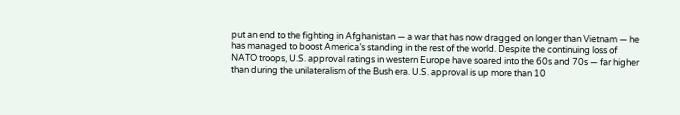put an end to the fighting in Afghanistan — a war that has now dragged on longer than Vietnam — he has managed to boost America’s standing in the rest of the world. Despite the continuing loss of NATO troops, U.S. approval ratings in western Europe have soared into the 60s and 70s — far higher than during the unilateralism of the Bush era. U.S. approval is up more than 10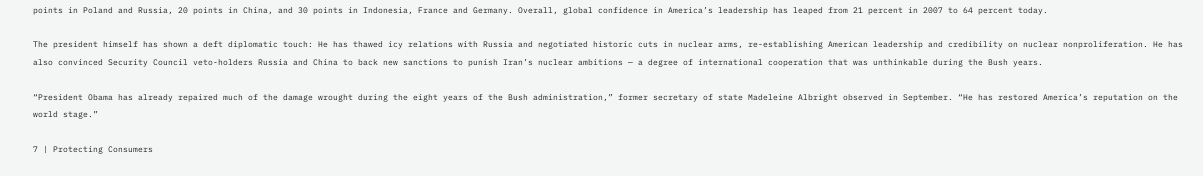points in Poland and Russia, 20 points in China, and 30 points in Indonesia, France and Germany. Overall, global confidence in America’s leadership has leaped from 21 percent in 2007 to 64 percent today.

The president himself has shown a deft diplomatic touch: He has thawed icy relations with Russia and negotiated historic cuts in nuclear arms, re-establishing American leadership and credibility on nuclear nonproliferation. He has also convinced Security Council veto-holders Russia and China to back new sanctions to punish Iran’s nuclear ambitions — a degree of international cooperation that was unthinkable during the Bush years.

“President Obama has already repaired much of the damage wrought during the eight years of the Bush administration,” former secretary of state Madeleine Albright observed in September. “He has restored America’s reputation on the world stage.”

7 | Protecting Consumers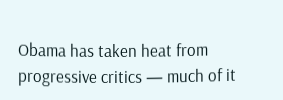Obama has taken heat from progressive critics — much of it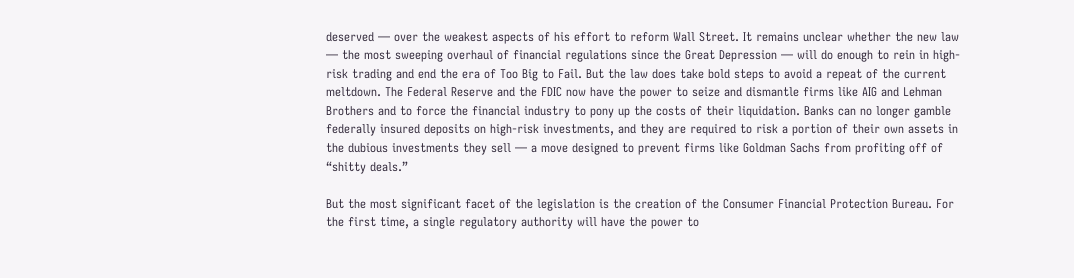deserved — over the weakest aspects of his effort to reform Wall Street. It remains unclear whether the new law — the most sweeping overhaul of financial regulations since the Great Depression — will do enough to rein in high-risk trading and end the era of Too Big to Fail. But the law does take bold steps to avoid a repeat of the current meltdown. The Federal Reserve and the FDIC now have the power to seize and dismantle firms like AIG and Lehman Brothers and to force the financial industry to pony up the costs of their liquidation. Banks can no longer gamble federally insured deposits on high-risk investments, and they are required to risk a portion of their own assets in the dubious investments they sell — a move designed to prevent firms like Goldman Sachs from profiting off of “shitty deals.”

But the most significant facet of the legislation is the creation of the Consumer Financial Protection Bureau. For the first time, a single regulatory authority will have the power to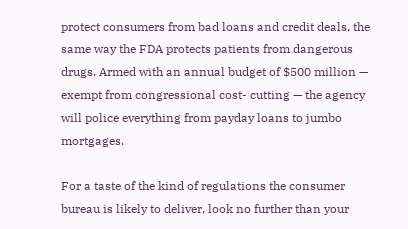protect consumers from bad loans and credit deals, the same way the FDA protects patients from dangerous drugs. Armed with an annual budget of $500 million — exempt from congressional cost- cutting — the agency will police everything from payday loans to jumbo mortgages.

For a taste of the kind of regulations the consumer bureau is likely to deliver, look no further than your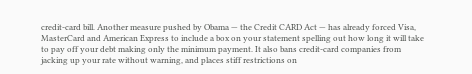credit-card bill. Another measure pushed by Obama — the Credit CARD Act — has already forced Visa, MasterCard and American Express to include a box on your statement spelling out how long it will take to pay off your debt making only the minimum payment. It also bans credit-card companies from jacking up your rate without warning, and places stiff restrictions on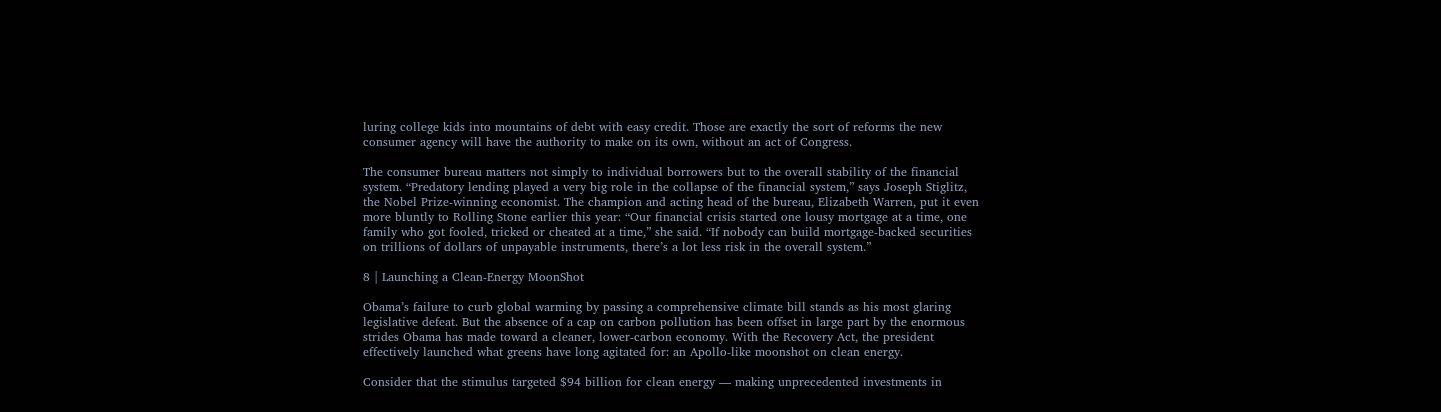luring college kids into mountains of debt with easy credit. Those are exactly the sort of reforms the new consumer agency will have the authority to make on its own, without an act of Congress.

The consumer bureau matters not simply to individual borrowers but to the overall stability of the financial system. “Predatory lending played a very big role in the collapse of the financial system,” says Joseph Stiglitz, the Nobel Prize-winning economist. The champion and acting head of the bureau, Elizabeth Warren, put it even more bluntly to Rolling Stone earlier this year: “Our financial crisis started one lousy mortgage at a time, one family who got fooled, tricked or cheated at a time,” she said. “If nobody can build mortgage-backed securities on trillions of dollars of unpayable instruments, there’s a lot less risk in the overall system.”

8 | Launching a Clean-Energy MoonShot

Obama’s failure to curb global warming by passing a comprehensive climate bill stands as his most glaring legislative defeat. But the absence of a cap on carbon pollution has been offset in large part by the enormous strides Obama has made toward a cleaner, lower-carbon economy. With the Recovery Act, the president effectively launched what greens have long agitated for: an Apollo-like moonshot on clean energy.

Consider that the stimulus targeted $94 billion for clean energy — making unprecedented investments in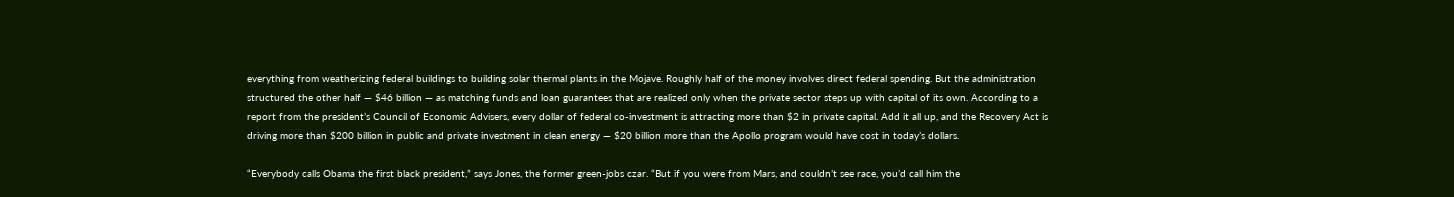everything from weatherizing federal buildings to building solar thermal plants in the Mojave. Roughly half of the money involves direct federal spending. But the administration structured the other half — $46 billion — as matching funds and loan guarantees that are realized only when the private sector steps up with capital of its own. According to a report from the president’s Council of Economic Advisers, every dollar of federal co-investment is attracting more than $2 in private capital. Add it all up, and the Recovery Act is driving more than $200 billion in public and private investment in clean energy — $20 billion more than the Apollo program would have cost in today’s dollars.

“Everybody calls Obama the first black president,” says Jones, the former green-jobs czar. “But if you were from Mars, and couldn’t see race, you’d call him the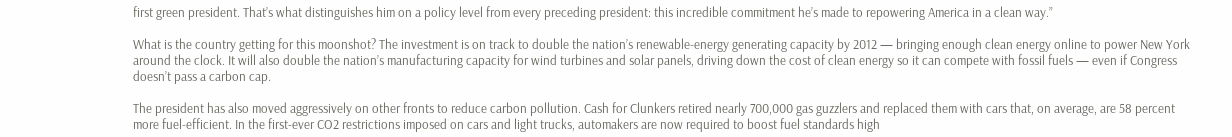first green president. That’s what distinguishes him on a policy level from every preceding president: this incredible commitment he’s made to repowering America in a clean way.”

What is the country getting for this moonshot? The investment is on track to double the nation’s renewable-energy generating capacity by 2012 — bringing enough clean energy online to power New York around the clock. It will also double the nation’s manufacturing capacity for wind turbines and solar panels, driving down the cost of clean energy so it can compete with fossil fuels — even if Congress doesn’t pass a carbon cap.

The president has also moved aggressively on other fronts to reduce carbon pollution. Cash for Clunkers retired nearly 700,000 gas guzzlers and replaced them with cars that, on average, are 58 percent more fuel-efficient. In the first-ever CO2 restrictions imposed on cars and light trucks, automakers are now required to boost fuel standards high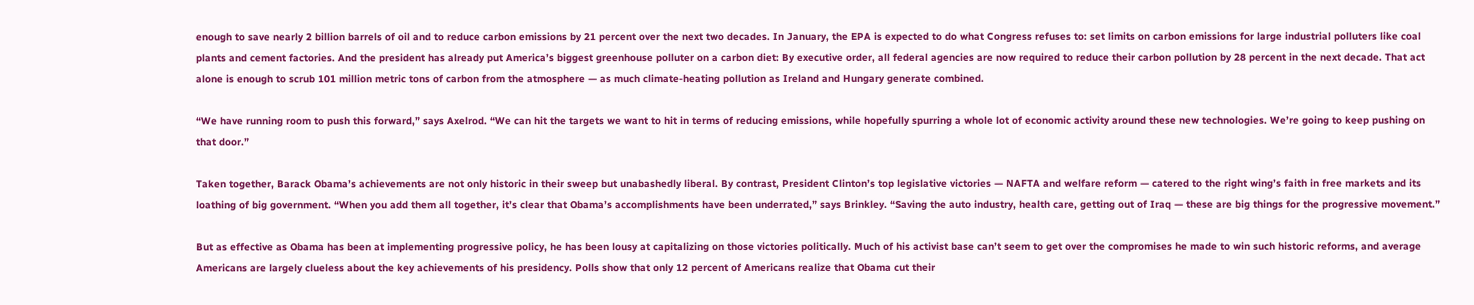enough to save nearly 2 billion barrels of oil and to reduce carbon emissions by 21 percent over the next two decades. In January, the EPA is expected to do what Congress refuses to: set limits on carbon emissions for large industrial polluters like coal plants and cement factories. And the president has already put America’s biggest greenhouse polluter on a carbon diet: By executive order, all federal agencies are now required to reduce their carbon pollution by 28 percent in the next decade. That act alone is enough to scrub 101 million metric tons of carbon from the atmosphere — as much climate-heating pollution as Ireland and Hungary generate combined.

“We have running room to push this forward,” says Axelrod. “We can hit the targets we want to hit in terms of reducing emissions, while hopefully spurring a whole lot of economic activity around these new technologies. We’re going to keep pushing on that door.”

Taken together, Barack Obama’s achievements are not only historic in their sweep but unabashedly liberal. By contrast, President Clinton’s top legislative victories — NAFTA and welfare reform — catered to the right wing’s faith in free markets and its loathing of big government. “When you add them all together, it’s clear that Obama’s accomplishments have been underrated,” says Brinkley. “Saving the auto industry, health care, getting out of Iraq — these are big things for the progressive movement.”

But as effective as Obama has been at implementing progressive policy, he has been lousy at capitalizing on those victories politically. Much of his activist base can’t seem to get over the compromises he made to win such historic reforms, and average Americans are largely clueless about the key achievements of his presidency. Polls show that only 12 percent of Americans realize that Obama cut their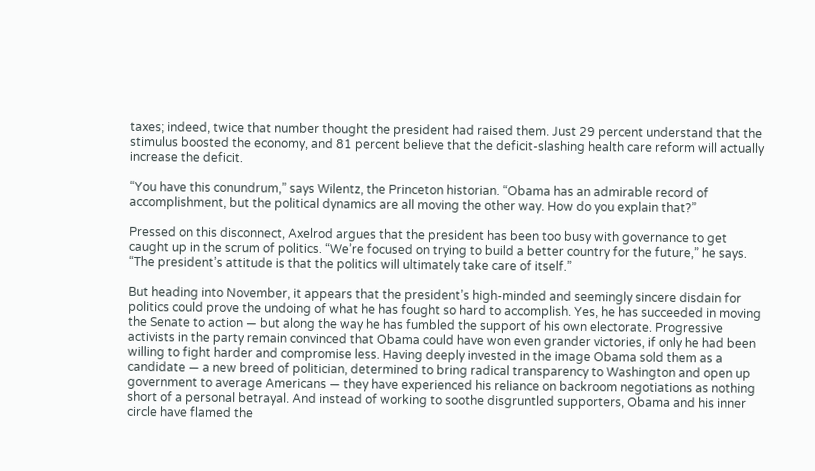taxes; indeed, twice that number thought the president had raised them. Just 29 percent understand that the stimulus boosted the economy, and 81 percent believe that the deficit-slashing health care reform will actually increase the deficit.

“You have this conundrum,” says Wilentz, the Princeton historian. “Obama has an admirable record of accomplishment, but the political dynamics are all moving the other way. How do you explain that?”

Pressed on this disconnect, Axelrod argues that the president has been too busy with governance to get caught up in the scrum of politics. “We’re focused on trying to build a better country for the future,” he says. “The president’s attitude is that the politics will ultimately take care of itself.”

But heading into November, it appears that the president’s high-minded and seemingly sincere disdain for politics could prove the undoing of what he has fought so hard to accomplish. Yes, he has succeeded in moving the Senate to action — but along the way he has fumbled the support of his own electorate. Progressive activists in the party remain convinced that Obama could have won even grander victories, if only he had been willing to fight harder and compromise less. Having deeply invested in the image Obama sold them as a candidate — a new breed of politician, determined to bring radical transparency to Washington and open up government to average Americans — they have experienced his reliance on backroom negotiations as nothing short of a personal betrayal. And instead of working to soothe disgruntled supporters, Obama and his inner circle have flamed the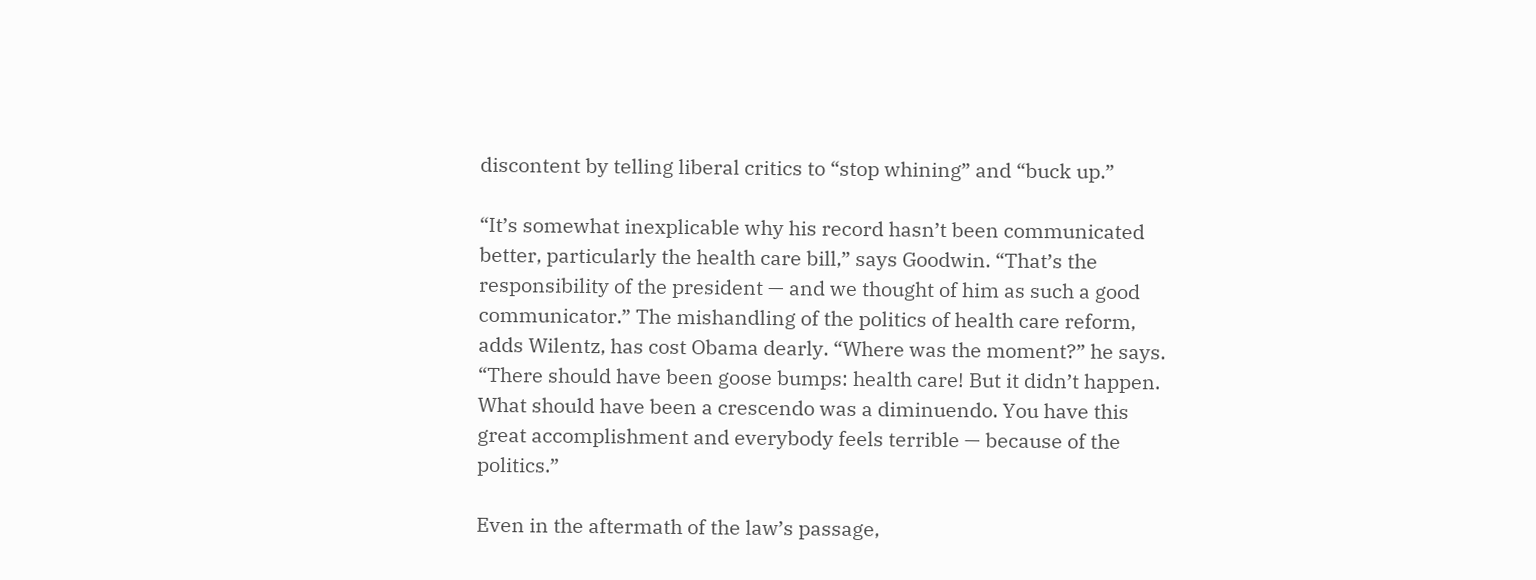discontent by telling liberal critics to “stop whining” and “buck up.”

“It’s somewhat inexplicable why his record hasn’t been communicated better, particularly the health care bill,” says Goodwin. “That’s the responsibility of the president — and we thought of him as such a good communicator.” The mishandling of the politics of health care reform, adds Wilentz, has cost Obama dearly. “Where was the moment?” he says. “There should have been goose bumps: health care! But it didn’t happen. What should have been a crescendo was a diminuendo. You have this great accomplishment and everybody feels terrible — because of the politics.”

Even in the aftermath of the law’s passage,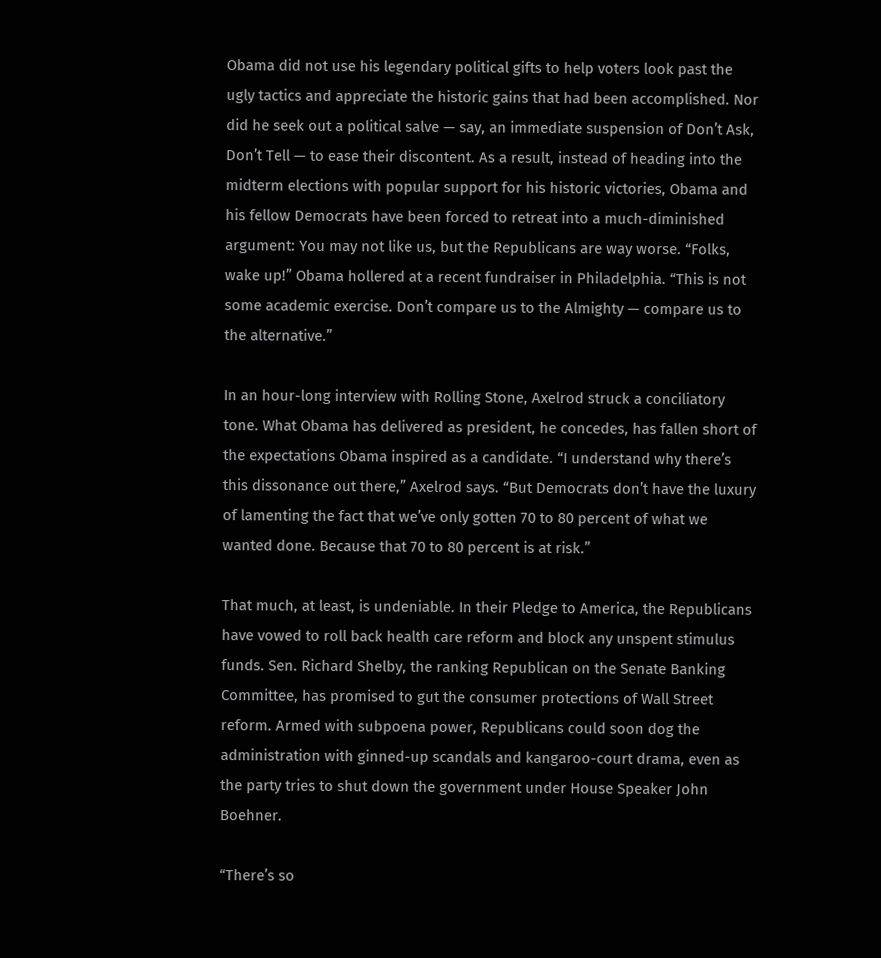Obama did not use his legendary political gifts to help voters look past the ugly tactics and appreciate the historic gains that had been accomplished. Nor did he seek out a political salve — say, an immediate suspension of Don’t Ask, Don’t Tell — to ease their discontent. As a result, instead of heading into the midterm elections with popular support for his historic victories, Obama and his fellow Democrats have been forced to retreat into a much-diminished argument: You may not like us, but the Republicans are way worse. “Folks, wake up!” Obama hollered at a recent fundraiser in Philadelphia. “This is not some academic exercise. Don’t compare us to the Almighty — compare us to the alternative.”

In an hour-long interview with Rolling Stone, Axelrod struck a conciliatory tone. What Obama has delivered as president, he concedes, has fallen short of the expectations Obama inspired as a candidate. “I understand why there’s this dissonance out there,” Axelrod says. “But Democrats don’t have the luxury of lamenting the fact that we’ve only gotten 70 to 80 percent of what we wanted done. Because that 70 to 80 percent is at risk.”

That much, at least, is undeniable. In their Pledge to America, the Republicans have vowed to roll back health care reform and block any unspent stimulus funds. Sen. Richard Shelby, the ranking Republican on the Senate Banking Committee, has promised to gut the consumer protections of Wall Street reform. Armed with subpoena power, Republicans could soon dog the administration with ginned-up scandals and kangaroo-court drama, even as the party tries to shut down the government under House Speaker John Boehner.

“There’s so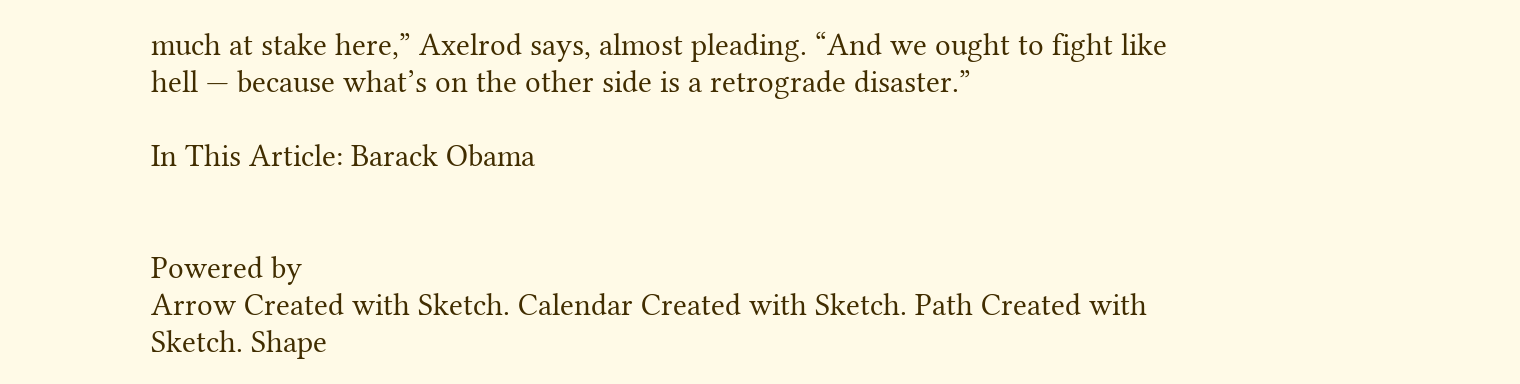much at stake here,” Axelrod says, almost pleading. “And we ought to fight like hell — because what’s on the other side is a retrograde disaster.”

In This Article: Barack Obama


Powered by
Arrow Created with Sketch. Calendar Created with Sketch. Path Created with Sketch. Shape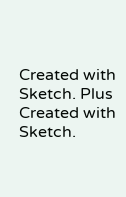Created with Sketch. Plus Created with Sketch.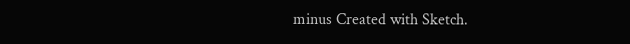minus Created with Sketch.